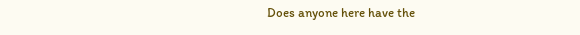Does anyone here have the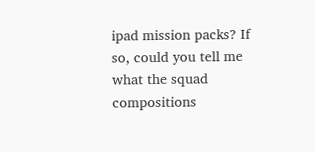ipad mission packs? If so, could you tell me what the squad compositions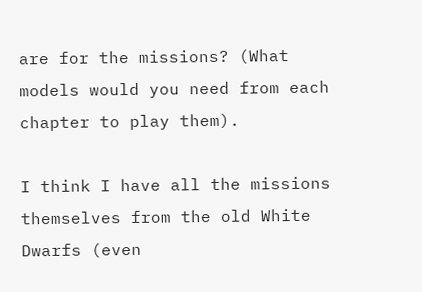are for the missions? (What models would you need from each chapter to play them).

I think I have all the missions themselves from the old White Dwarfs (even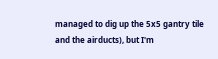managed to dig up the 5x5 gantry tile and the airducts), but I'm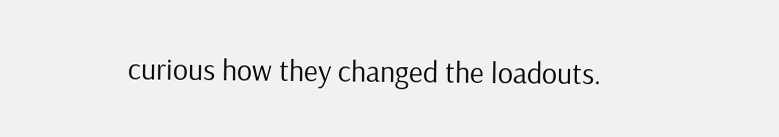curious how they changed the loadouts.